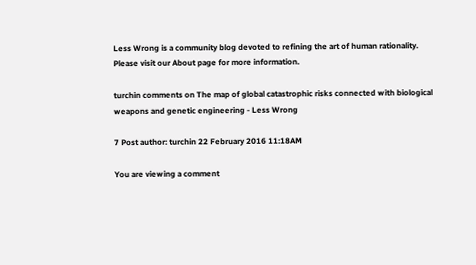Less Wrong is a community blog devoted to refining the art of human rationality. Please visit our About page for more information.

turchin comments on The map of global catastrophic risks connected with biological weapons and genetic engineering - Less Wrong

7 Post author: turchin 22 February 2016 11:18AM

You are viewing a comment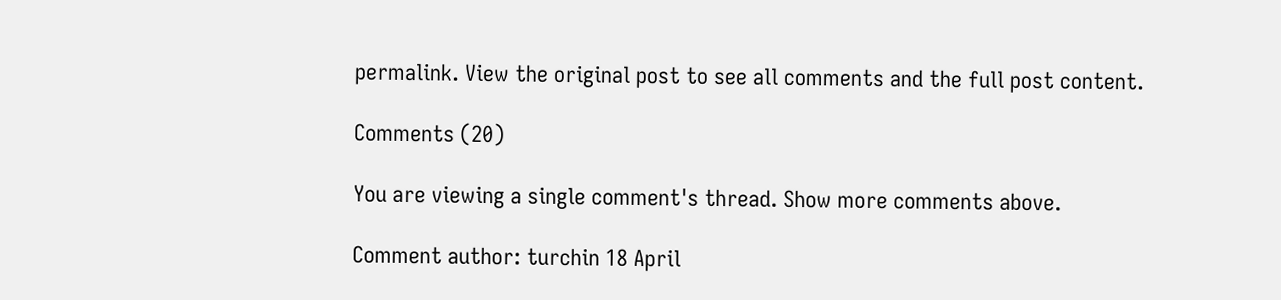permalink. View the original post to see all comments and the full post content.

Comments (20)

You are viewing a single comment's thread. Show more comments above.

Comment author: turchin 18 April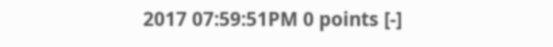2017 07:59:51PM 0 points [-]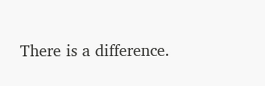There is a difference.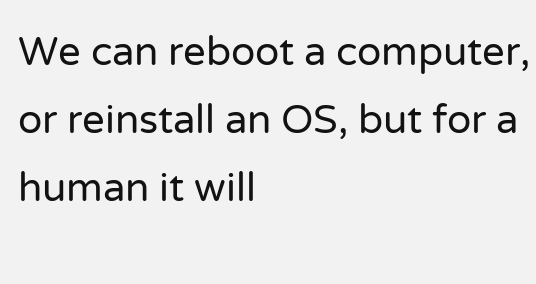We can reboot a computer, or reinstall an OS, but for a human it will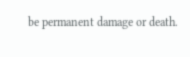be permanent damage or death.